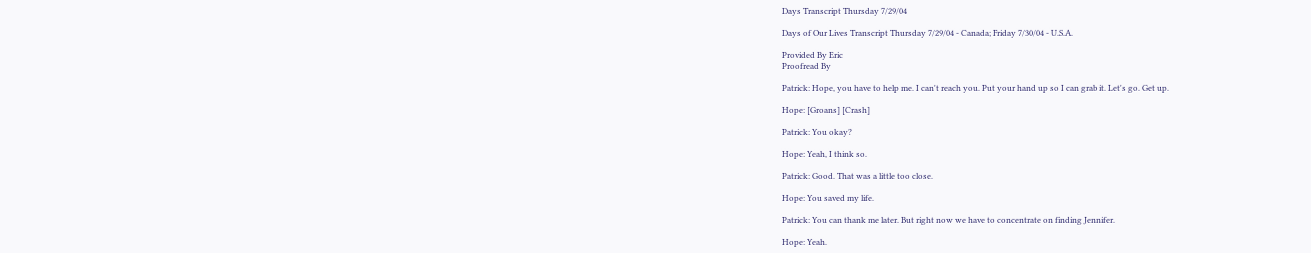Days Transcript Thursday 7/29/04

Days of Our Lives Transcript Thursday 7/29/04 - Canada; Friday 7/30/04 - U.S.A.

Provided By Eric
Proofread By

Patrick: Hope, you have to help me. I can't reach you. Put your hand up so I can grab it. Let's go. Get up.

Hope: [Groans] [Crash]

Patrick: You okay?

Hope: Yeah, I think so.

Patrick: Good. That was a little too close.

Hope: You saved my life.

Patrick: You can thank me later. But right now we have to concentrate on finding Jennifer.

Hope: Yeah.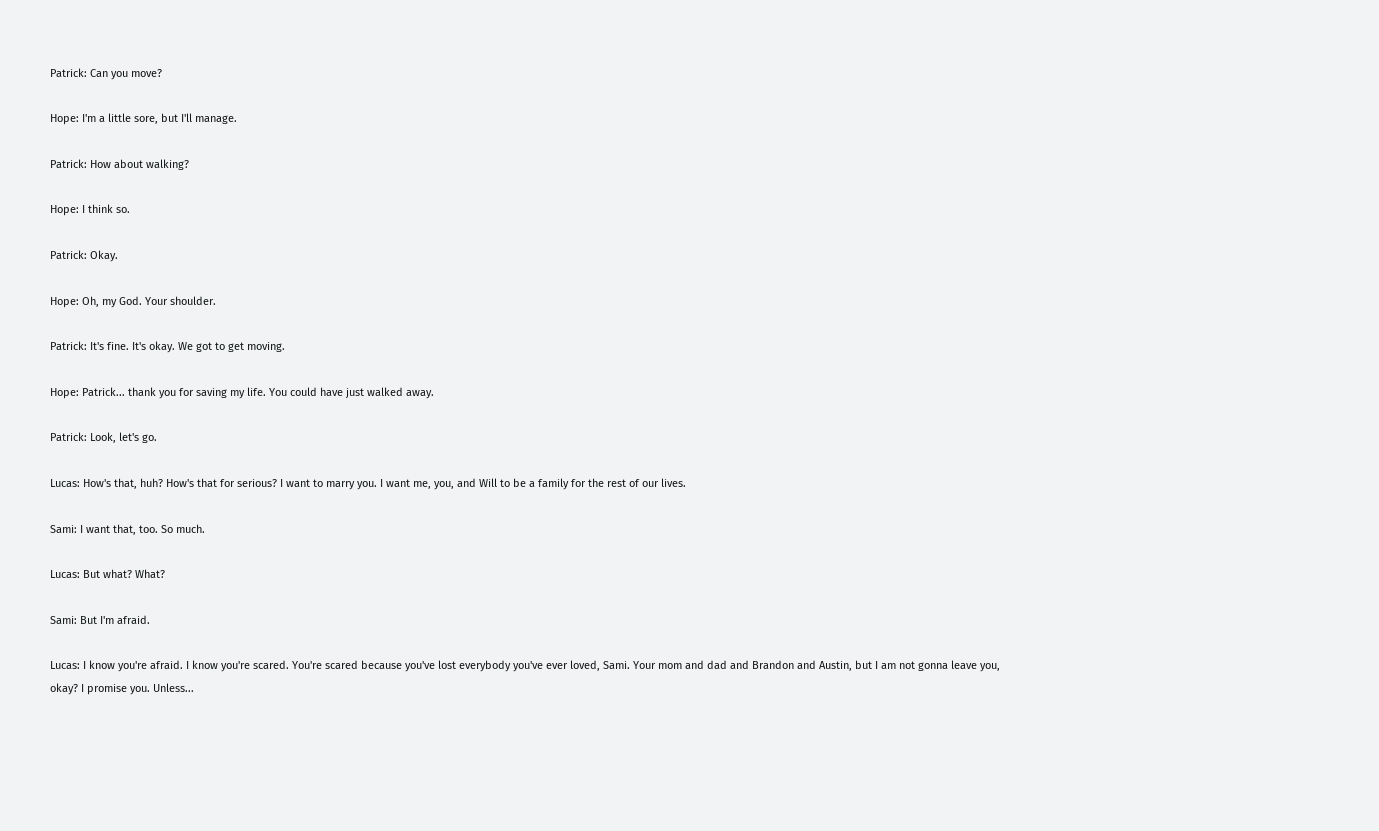Patrick: Can you move?

Hope: I'm a little sore, but I'll manage.

Patrick: How about walking?

Hope: I think so.

Patrick: Okay.

Hope: Oh, my God. Your shoulder.

Patrick: It's fine. It's okay. We got to get moving.

Hope: Patrick... thank you for saving my life. You could have just walked away.

Patrick: Look, let's go.

Lucas: How's that, huh? How's that for serious? I want to marry you. I want me, you, and Will to be a family for the rest of our lives.

Sami: I want that, too. So much.

Lucas: But what? What?

Sami: But I'm afraid.

Lucas: I know you're afraid. I know you're scared. You're scared because you've lost everybody you've ever loved, Sami. Your mom and dad and Brandon and Austin, but I am not gonna leave you, okay? I promise you. Unless...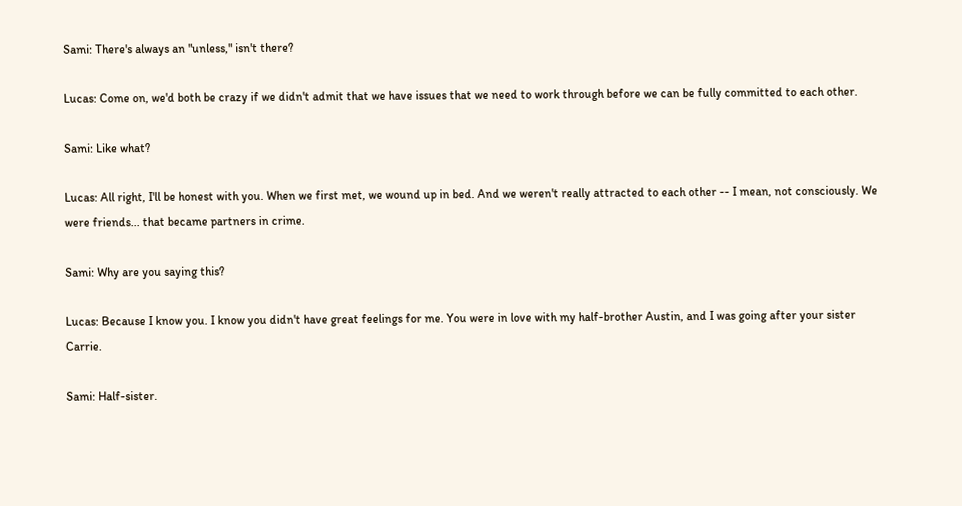Sami: There's always an "unless," isn't there?

Lucas: Come on, we'd both be crazy if we didn't admit that we have issues that we need to work through before we can be fully committed to each other.

Sami: Like what?

Lucas: All right, I'll be honest with you. When we first met, we wound up in bed. And we weren't really attracted to each other -- I mean, not consciously. We were friends... that became partners in crime.

Sami: Why are you saying this?

Lucas: Because I know you. I know you didn't have great feelings for me. You were in love with my half-brother Austin, and I was going after your sister Carrie.

Sami: Half-sister.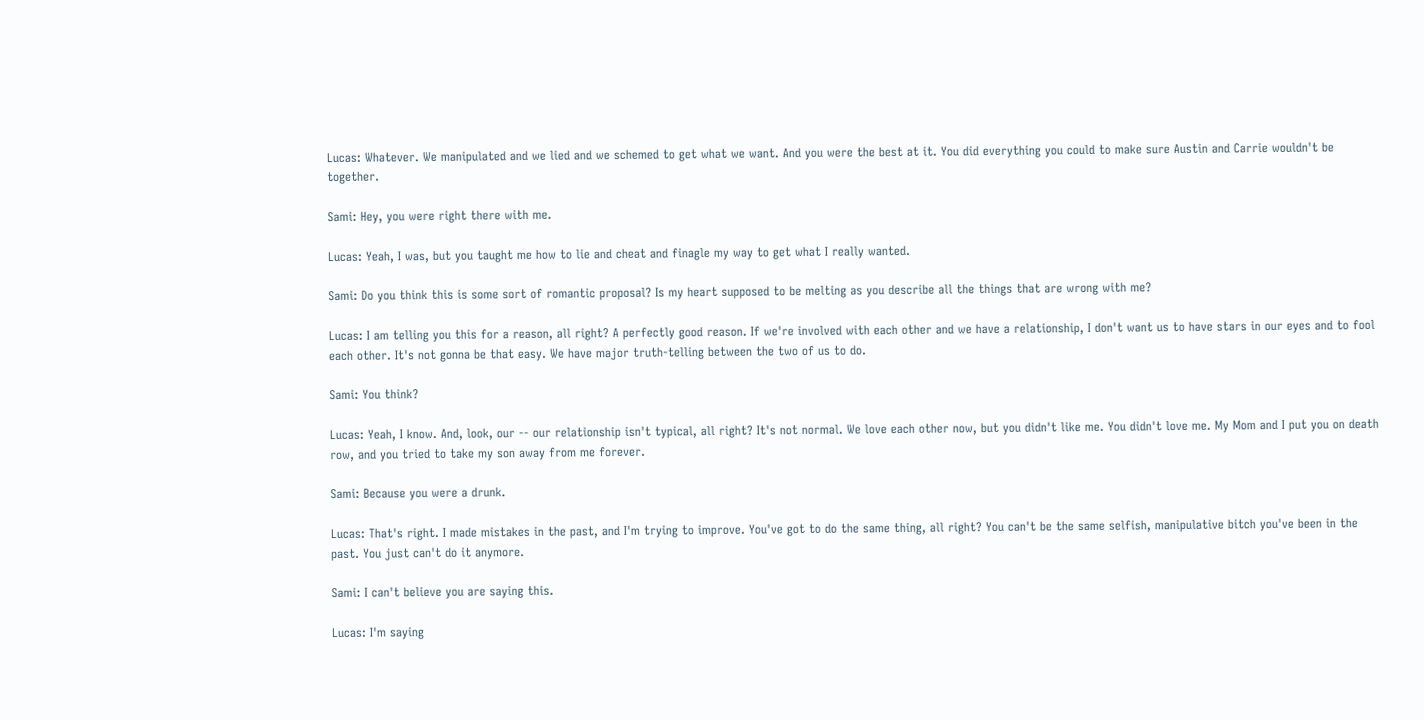Lucas: Whatever. We manipulated and we lied and we schemed to get what we want. And you were the best at it. You did everything you could to make sure Austin and Carrie wouldn't be together.

Sami: Hey, you were right there with me.

Lucas: Yeah, I was, but you taught me how to lie and cheat and finagle my way to get what I really wanted.

Sami: Do you think this is some sort of romantic proposal? Is my heart supposed to be melting as you describe all the things that are wrong with me?

Lucas: I am telling you this for a reason, all right? A perfectly good reason. If we're involved with each other and we have a relationship, I don't want us to have stars in our eyes and to fool each other. It's not gonna be that easy. We have major truth-telling between the two of us to do.

Sami: You think?

Lucas: Yeah, I know. And, look, our -- our relationship isn't typical, all right? It's not normal. We love each other now, but you didn't like me. You didn't love me. My Mom and I put you on death row, and you tried to take my son away from me forever.

Sami: Because you were a drunk.

Lucas: That's right. I made mistakes in the past, and I'm trying to improve. You've got to do the same thing, all right? You can't be the same selfish, manipulative bitch you've been in the past. You just can't do it anymore.

Sami: I can't believe you are saying this.

Lucas: I'm saying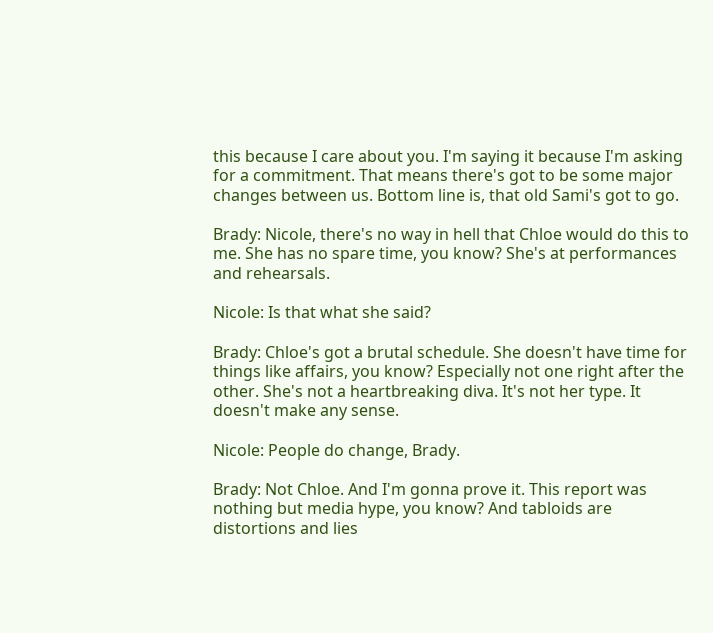this because I care about you. I'm saying it because I'm asking for a commitment. That means there's got to be some major changes between us. Bottom line is, that old Sami's got to go.

Brady: Nicole, there's no way in hell that Chloe would do this to me. She has no spare time, you know? She's at performances and rehearsals.

Nicole: Is that what she said?

Brady: Chloe's got a brutal schedule. She doesn't have time for things like affairs, you know? Especially not one right after the other. She's not a heartbreaking diva. It's not her type. It doesn't make any sense.

Nicole: People do change, Brady.

Brady: Not Chloe. And I'm gonna prove it. This report was nothing but media hype, you know? And tabloids are distortions and lies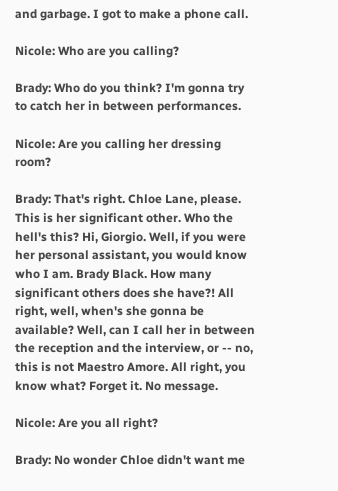and garbage. I got to make a phone call.

Nicole: Who are you calling?

Brady: Who do you think? I'm gonna try to catch her in between performances.

Nicole: Are you calling her dressing room?

Brady: That's right. Chloe Lane, please. This is her significant other. Who the hell's this? Hi, Giorgio. Well, if you were her personal assistant, you would know who I am. Brady Black. How many significant others does she have?! All right, well, when's she gonna be available? Well, can I call her in between the reception and the interview, or -- no, this is not Maestro Amore. All right, you know what? Forget it. No message.

Nicole: Are you all right?

Brady: No wonder Chloe didn't want me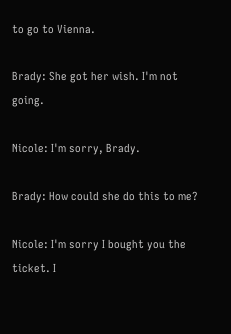to go to Vienna.

Brady: She got her wish. I'm not going.

Nicole: I'm sorry, Brady.

Brady: How could she do this to me?

Nicole: I'm sorry I bought you the ticket. I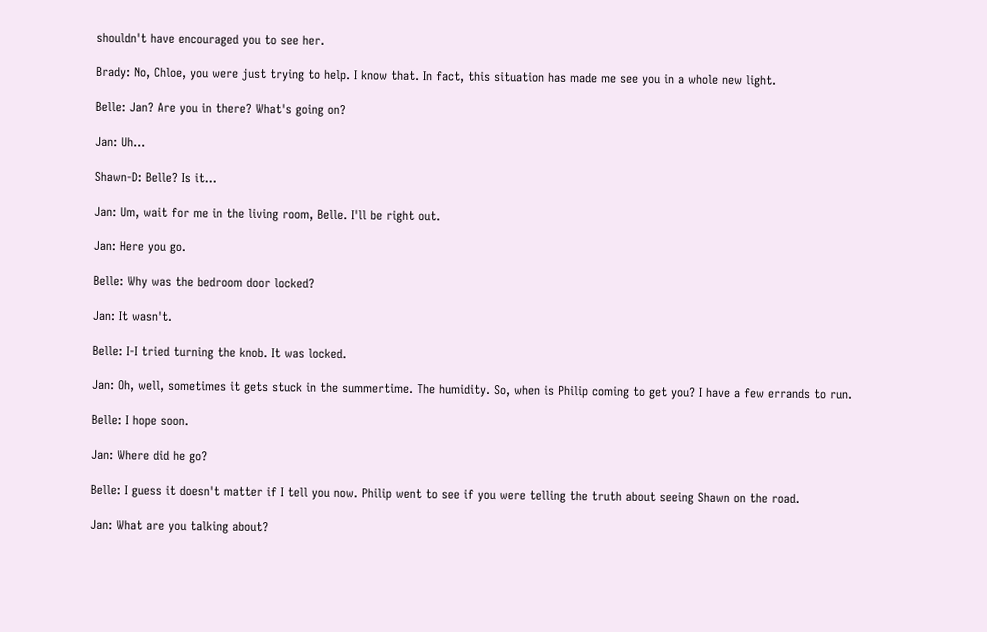shouldn't have encouraged you to see her.

Brady: No, Chloe, you were just trying to help. I know that. In fact, this situation has made me see you in a whole new light.

Belle: Jan? Are you in there? What's going on?

Jan: Uh...

Shawn-D: Belle? Is it...

Jan: Um, wait for me in the living room, Belle. I'll be right out.

Jan: Here you go.

Belle: Why was the bedroom door locked?

Jan: It wasn't.

Belle: I-I tried turning the knob. It was locked.

Jan: Oh, well, sometimes it gets stuck in the summertime. The humidity. So, when is Philip coming to get you? I have a few errands to run.

Belle: I hope soon.

Jan: Where did he go?

Belle: I guess it doesn't matter if I tell you now. Philip went to see if you were telling the truth about seeing Shawn on the road.

Jan: What are you talking about?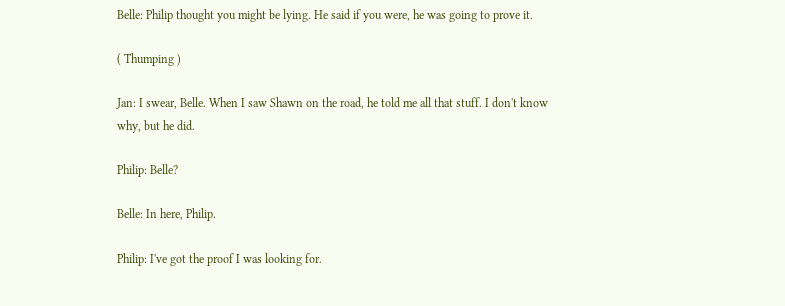Belle: Philip thought you might be lying. He said if you were, he was going to prove it.

( Thumping )

Jan: I swear, Belle. When I saw Shawn on the road, he told me all that stuff. I don't know why, but he did.

Philip: Belle?

Belle: In here, Philip.

Philip: I've got the proof I was looking for.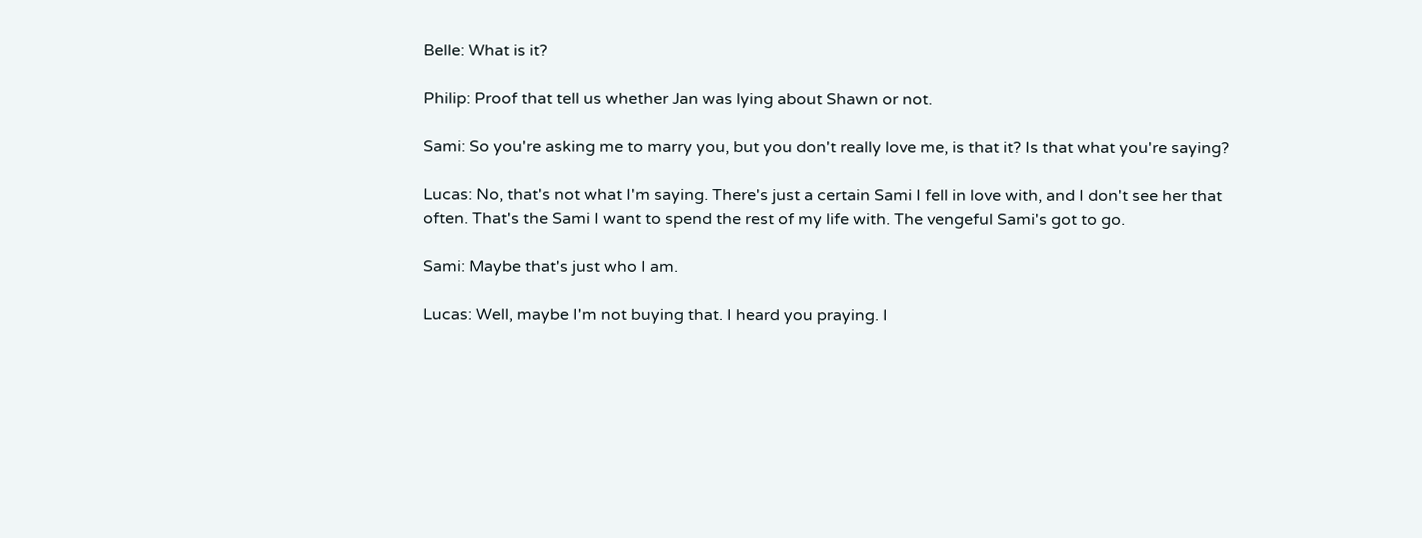Belle: What is it?

Philip: Proof that tell us whether Jan was lying about Shawn or not.

Sami: So you're asking me to marry you, but you don't really love me, is that it? Is that what you're saying?

Lucas: No, that's not what I'm saying. There's just a certain Sami I fell in love with, and I don't see her that often. That's the Sami I want to spend the rest of my life with. The vengeful Sami's got to go.

Sami: Maybe that's just who I am.

Lucas: Well, maybe I'm not buying that. I heard you praying. I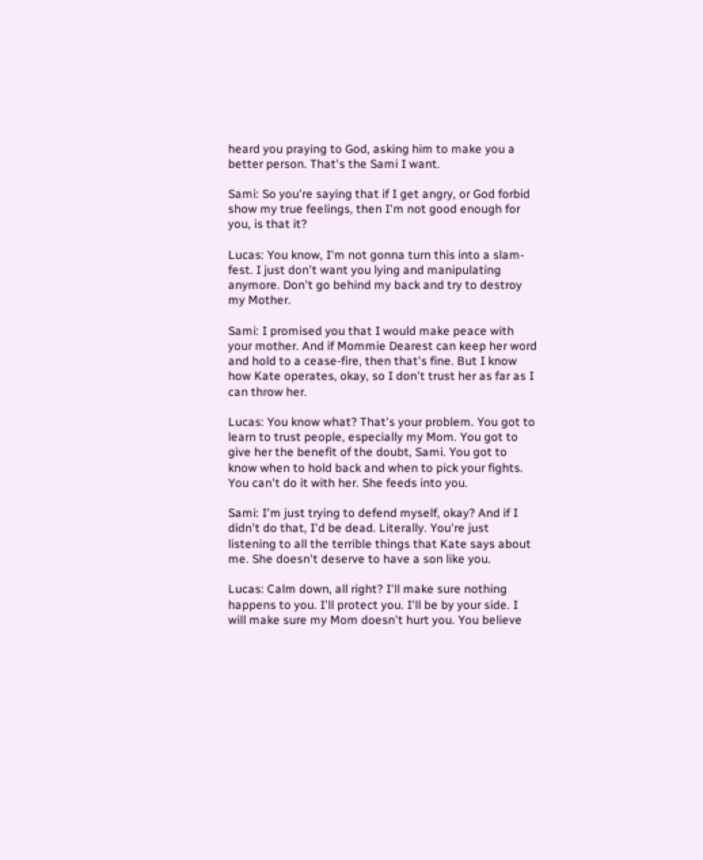heard you praying to God, asking him to make you a better person. That's the Sami I want.

Sami: So you're saying that if I get angry, or God forbid show my true feelings, then I'm not good enough for you, is that it?

Lucas: You know, I'm not gonna turn this into a slam-fest. I just don't want you lying and manipulating anymore. Don't go behind my back and try to destroy my Mother.

Sami: I promised you that I would make peace with your mother. And if Mommie Dearest can keep her word and hold to a cease-fire, then that's fine. But I know how Kate operates, okay, so I don't trust her as far as I can throw her.

Lucas: You know what? That's your problem. You got to learn to trust people, especially my Mom. You got to give her the benefit of the doubt, Sami. You got to know when to hold back and when to pick your fights. You can't do it with her. She feeds into you.

Sami: I'm just trying to defend myself, okay? And if I didn't do that, I'd be dead. Literally. You're just listening to all the terrible things that Kate says about me. She doesn't deserve to have a son like you.

Lucas: Calm down, all right? I'll make sure nothing happens to you. I'll protect you. I'll be by your side. I will make sure my Mom doesn't hurt you. You believe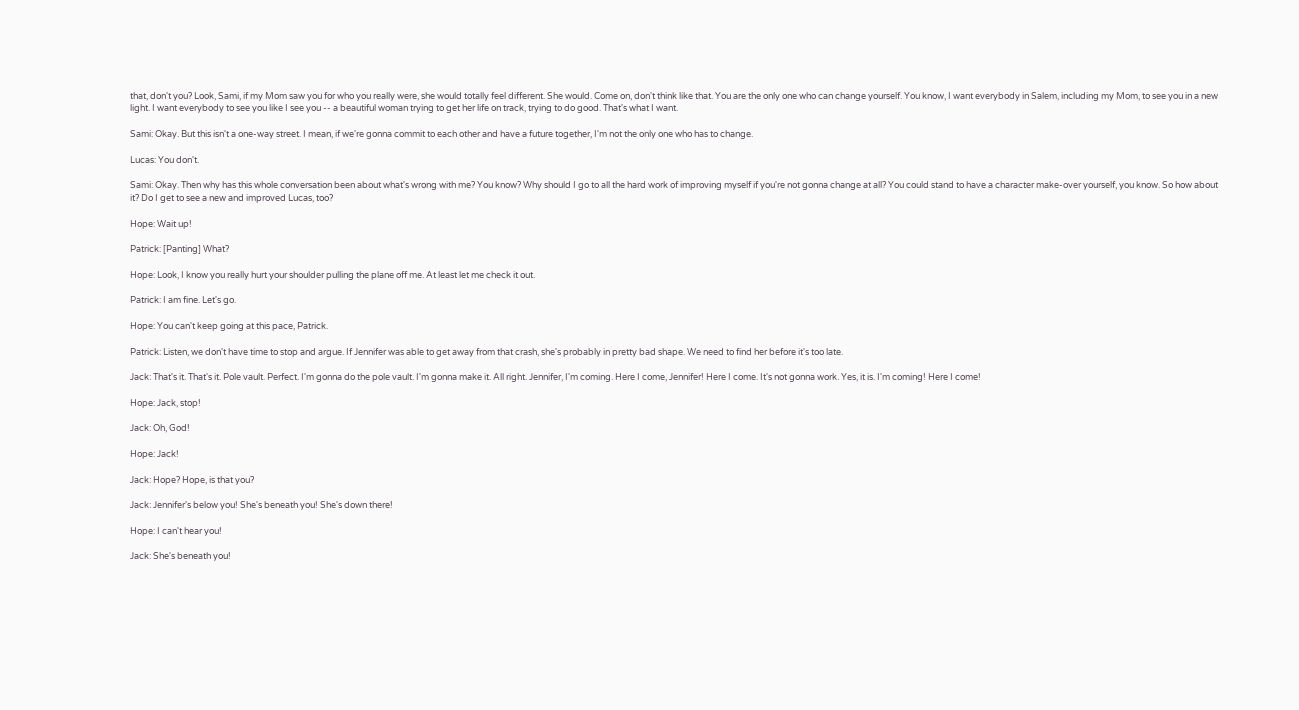that, don't you? Look, Sami, if my Mom saw you for who you really were, she would totally feel different. She would. Come on, don't think like that. You are the only one who can change yourself. You know, I want everybody in Salem, including my Mom, to see you in a new light. I want everybody to see you like I see you -- a beautiful woman trying to get her life on track, trying to do good. That's what I want.

Sami: Okay. But this isn't a one-way street. I mean, if we're gonna commit to each other and have a future together, I'm not the only one who has to change.

Lucas: You don't.

Sami: Okay. Then why has this whole conversation been about what's wrong with me? You know? Why should I go to all the hard work of improving myself if you're not gonna change at all? You could stand to have a character make-over yourself, you know. So how about it? Do I get to see a new and improved Lucas, too?

Hope: Wait up!

Patrick: [Panting] What?

Hope: Look, I know you really hurt your shoulder pulling the plane off me. At least let me check it out.

Patrick: I am fine. Let's go.

Hope: You can't keep going at this pace, Patrick.

Patrick: Listen, we don't have time to stop and argue. If Jennifer was able to get away from that crash, she's probably in pretty bad shape. We need to find her before it's too late.

Jack: That's it. That's it. Pole vault. Perfect. I'm gonna do the pole vault. I'm gonna make it. All right. Jennifer, I'm coming. Here I come, Jennifer! Here I come. It's not gonna work. Yes, it is. I'm coming! Here I come!

Hope: Jack, stop!

Jack: Oh, God!

Hope: Jack!

Jack: Hope? Hope, is that you?

Jack: Jennifer's below you! She's beneath you! She's down there!

Hope: I can't hear you!

Jack: She's beneath you!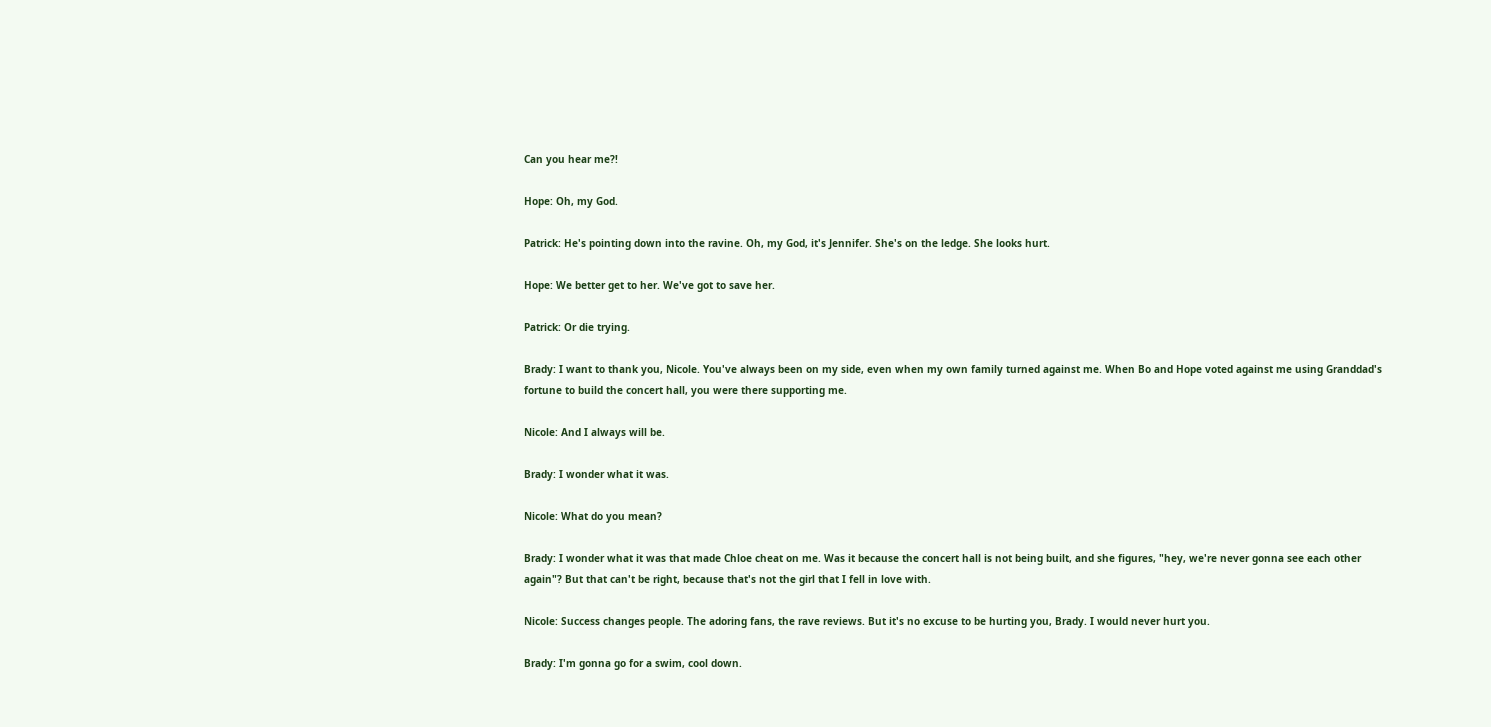Can you hear me?!

Hope: Oh, my God.

Patrick: He's pointing down into the ravine. Oh, my God, it's Jennifer. She's on the ledge. She looks hurt.

Hope: We better get to her. We've got to save her.

Patrick: Or die trying.

Brady: I want to thank you, Nicole. You've always been on my side, even when my own family turned against me. When Bo and Hope voted against me using Granddad's fortune to build the concert hall, you were there supporting me.

Nicole: And I always will be.

Brady: I wonder what it was.

Nicole: What do you mean?

Brady: I wonder what it was that made Chloe cheat on me. Was it because the concert hall is not being built, and she figures, "hey, we're never gonna see each other again"? But that can't be right, because that's not the girl that I fell in love with.

Nicole: Success changes people. The adoring fans, the rave reviews. But it's no excuse to be hurting you, Brady. I would never hurt you.

Brady: I'm gonna go for a swim, cool down.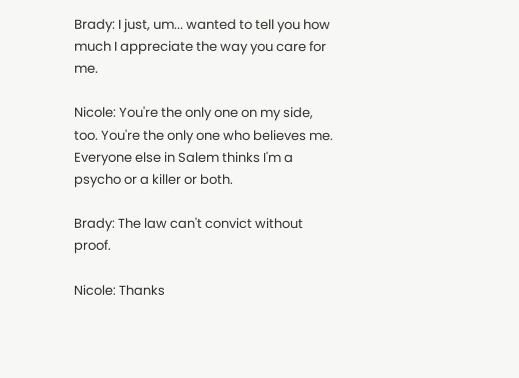Brady: I just, um... wanted to tell you how much I appreciate the way you care for me.

Nicole: You're the only one on my side, too. You're the only one who believes me. Everyone else in Salem thinks I'm a psycho or a killer or both.

Brady: The law can't convict without proof.

Nicole: Thanks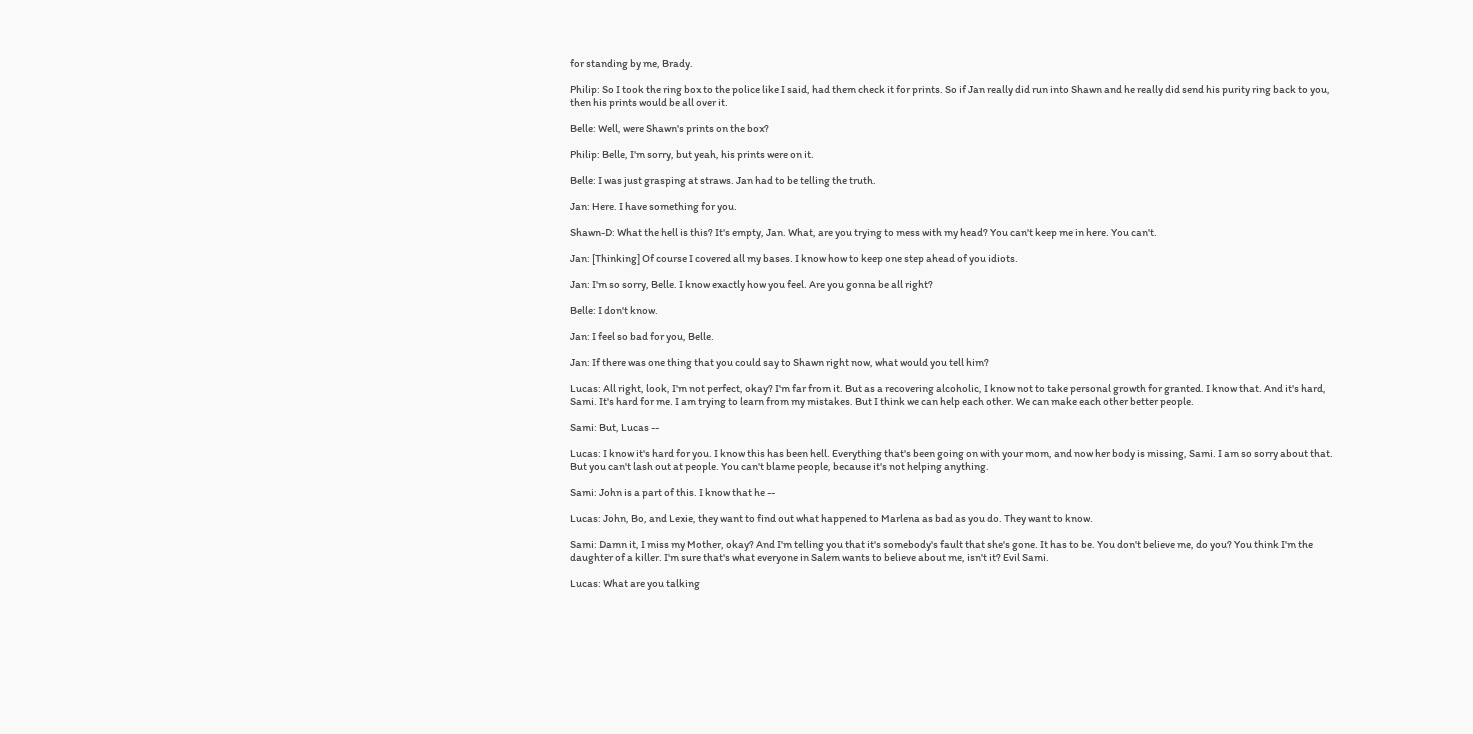for standing by me, Brady.

Philip: So I took the ring box to the police like I said, had them check it for prints. So if Jan really did run into Shawn and he really did send his purity ring back to you, then his prints would be all over it.

Belle: Well, were Shawn's prints on the box?

Philip: Belle, I'm sorry, but yeah, his prints were on it.

Belle: I was just grasping at straws. Jan had to be telling the truth.

Jan: Here. I have something for you.

Shawn-D: What the hell is this? It's empty, Jan. What, are you trying to mess with my head? You can't keep me in here. You can't.

Jan: [Thinking] Of course I covered all my bases. I know how to keep one step ahead of you idiots.

Jan: I'm so sorry, Belle. I know exactly how you feel. Are you gonna be all right?

Belle: I don't know.

Jan: I feel so bad for you, Belle.

Jan: If there was one thing that you could say to Shawn right now, what would you tell him?

Lucas: All right, look, I'm not perfect, okay? I'm far from it. But as a recovering alcoholic, I know not to take personal growth for granted. I know that. And it's hard, Sami. It's hard for me. I am trying to learn from my mistakes. But I think we can help each other. We can make each other better people.

Sami: But, Lucas --

Lucas: I know it's hard for you. I know this has been hell. Everything that's been going on with your mom, and now her body is missing, Sami. I am so sorry about that. But you can't lash out at people. You can't blame people, because it's not helping anything.

Sami: John is a part of this. I know that he --

Lucas: John, Bo, and Lexie, they want to find out what happened to Marlena as bad as you do. They want to know.

Sami: Damn it, I miss my Mother, okay? And I'm telling you that it's somebody's fault that she's gone. It has to be. You don't believe me, do you? You think I'm the daughter of a killer. I'm sure that's what everyone in Salem wants to believe about me, isn't it? Evil Sami.

Lucas: What are you talking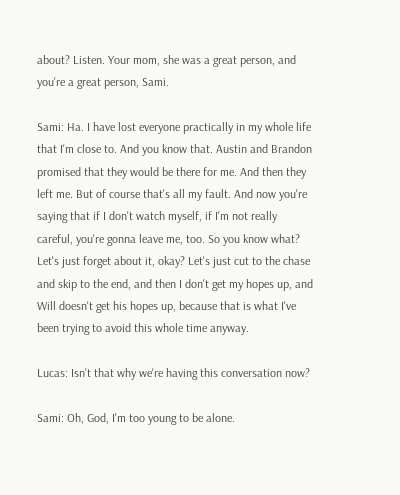about? Listen. Your mom, she was a great person, and you're a great person, Sami.

Sami: Ha. I have lost everyone practically in my whole life that I'm close to. And you know that. Austin and Brandon promised that they would be there for me. And then they left me. But of course that's all my fault. And now you're saying that if I don't watch myself, if I'm not really careful, you're gonna leave me, too. So you know what? Let's just forget about it, okay? Let's just cut to the chase and skip to the end, and then I don't get my hopes up, and Will doesn't get his hopes up, because that is what I've been trying to avoid this whole time anyway.

Lucas: Isn't that why we're having this conversation now?

Sami: Oh, God, I'm too young to be alone.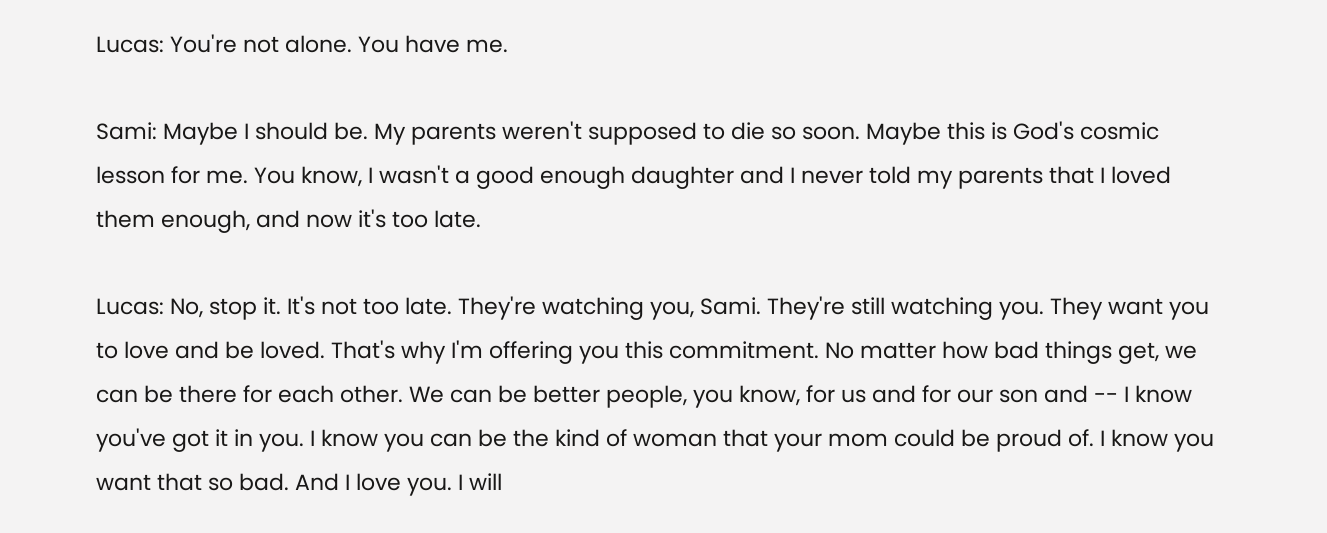Lucas: You're not alone. You have me.

Sami: Maybe I should be. My parents weren't supposed to die so soon. Maybe this is God's cosmic lesson for me. You know, I wasn't a good enough daughter and I never told my parents that I loved them enough, and now it's too late.

Lucas: No, stop it. It's not too late. They're watching you, Sami. They're still watching you. They want you to love and be loved. That's why I'm offering you this commitment. No matter how bad things get, we can be there for each other. We can be better people, you know, for us and for our son and -- I know you've got it in you. I know you can be the kind of woman that your mom could be proud of. I know you want that so bad. And I love you. I will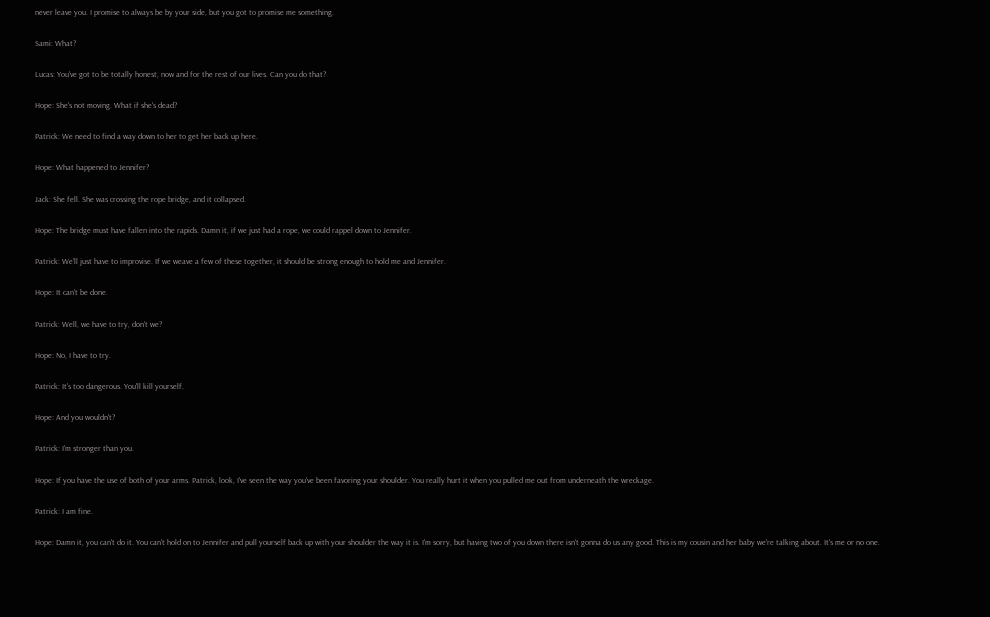never leave you. I promise to always be by your side, but you got to promise me something.

Sami: What?

Lucas: You've got to be totally honest, now and for the rest of our lives. Can you do that?

Hope: She's not moving. What if she's dead?

Patrick: We need to find a way down to her to get her back up here.

Hope: What happened to Jennifer?

Jack: She fell. She was crossing the rope bridge, and it collapsed.

Hope: The bridge must have fallen into the rapids. Damn it, if we just had a rope, we could rappel down to Jennifer.

Patrick: We'll just have to improvise. If we weave a few of these together, it should be strong enough to hold me and Jennifer.

Hope: It can't be done.

Patrick: Well, we have to try, don't we?

Hope: No, I have to try.

Patrick: It's too dangerous. You'll kill yourself.

Hope: And you wouldn't?

Patrick: I'm stronger than you.

Hope: If you have the use of both of your arms. Patrick, look, I've seen the way you've been favoring your shoulder. You really hurt it when you pulled me out from underneath the wreckage.

Patrick: I am fine.

Hope: Damn it, you can't do it. You can't hold on to Jennifer and pull yourself back up with your shoulder the way it is. I'm sorry, but having two of you down there isn't gonna do us any good. This is my cousin and her baby we're talking about. It's me or no one.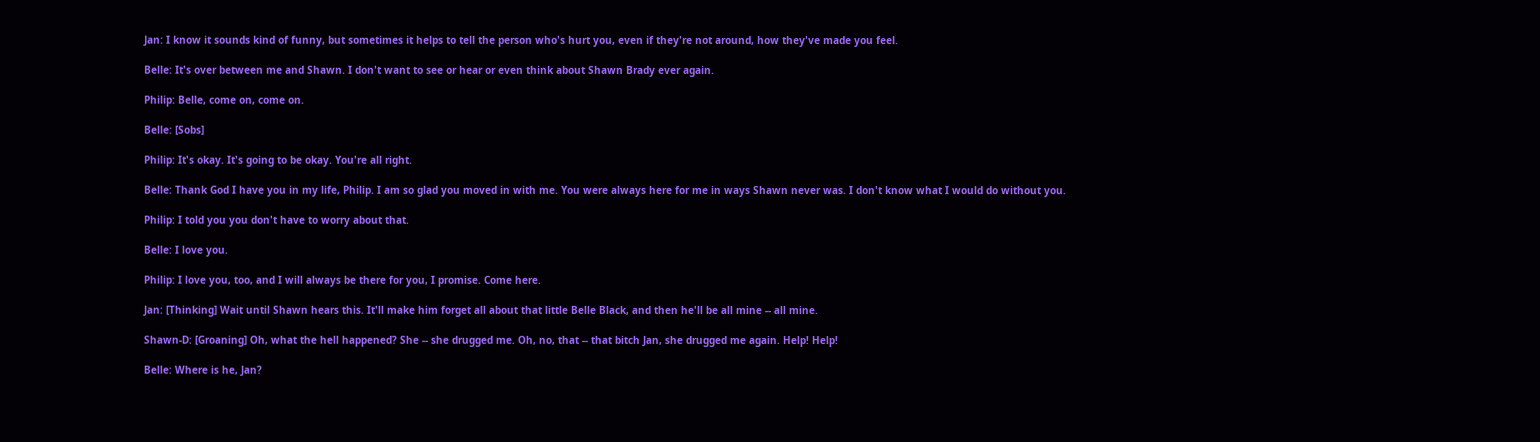Jan: I know it sounds kind of funny, but sometimes it helps to tell the person who's hurt you, even if they're not around, how they've made you feel.

Belle: It's over between me and Shawn. I don't want to see or hear or even think about Shawn Brady ever again.

Philip: Belle, come on, come on.

Belle: [Sobs]

Philip: It's okay. It's going to be okay. You're all right.

Belle: Thank God I have you in my life, Philip. I am so glad you moved in with me. You were always here for me in ways Shawn never was. I don't know what I would do without you.

Philip: I told you you don't have to worry about that.

Belle: I love you.

Philip: I love you, too, and I will always be there for you, I promise. Come here.

Jan: [Thinking] Wait until Shawn hears this. It'll make him forget all about that little Belle Black, and then he'll be all mine -- all mine.

Shawn-D: [Groaning] Oh, what the hell happened? She -- she drugged me. Oh, no, that -- that bitch Jan, she drugged me again. Help! Help!

Belle: Where is he, Jan?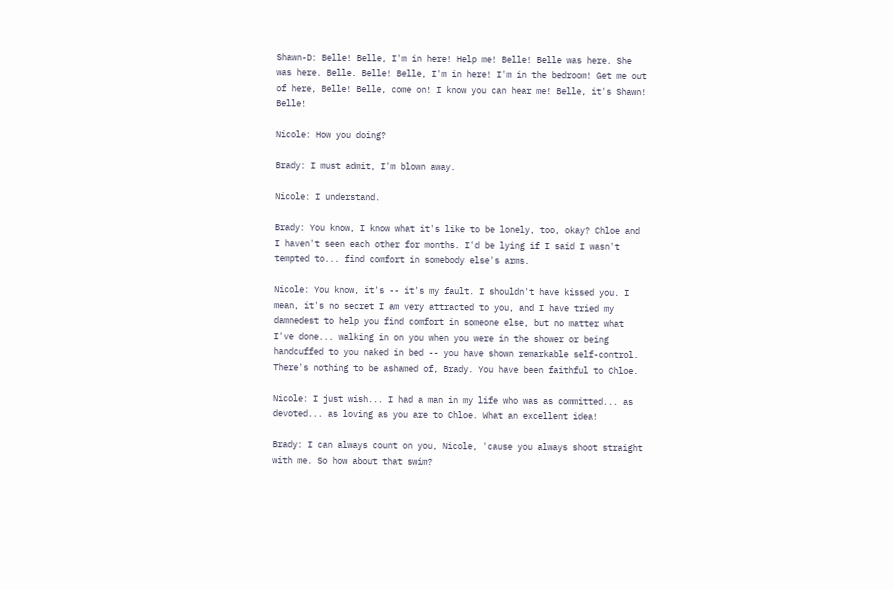Shawn-D: Belle! Belle, I'm in here! Help me! Belle! Belle was here. She was here. Belle. Belle! Belle, I'm in here! I'm in the bedroom! Get me out of here, Belle! Belle, come on! I know you can hear me! Belle, it's Shawn! Belle!

Nicole: How you doing?

Brady: I must admit, I'm blown away.

Nicole: I understand.

Brady: You know, I know what it's like to be lonely, too, okay? Chloe and I haven't seen each other for months. I'd be lying if I said I wasn't tempted to... find comfort in somebody else's arms.

Nicole: You know, it's -- it's my fault. I shouldn't have kissed you. I mean, it's no secret I am very attracted to you, and I have tried my damnedest to help you find comfort in someone else, but no matter what I've done... walking in on you when you were in the shower or being handcuffed to you naked in bed -- you have shown remarkable self-control. There's nothing to be ashamed of, Brady. You have been faithful to Chloe.

Nicole: I just wish... I had a man in my life who was as committed... as devoted... as loving as you are to Chloe. What an excellent idea!

Brady: I can always count on you, Nicole, 'cause you always shoot straight with me. So how about that swim?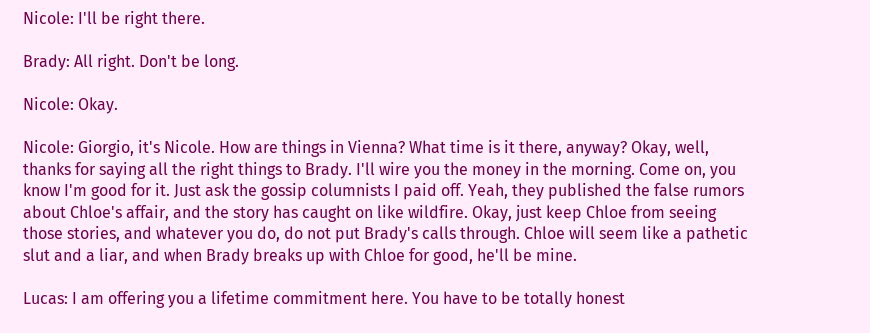Nicole: I'll be right there.

Brady: All right. Don't be long.

Nicole: Okay.

Nicole: Giorgio, it's Nicole. How are things in Vienna? What time is it there, anyway? Okay, well, thanks for saying all the right things to Brady. I'll wire you the money in the morning. Come on, you know I'm good for it. Just ask the gossip columnists I paid off. Yeah, they published the false rumors about Chloe's affair, and the story has caught on like wildfire. Okay, just keep Chloe from seeing those stories, and whatever you do, do not put Brady's calls through. Chloe will seem like a pathetic slut and a liar, and when Brady breaks up with Chloe for good, he'll be mine.

Lucas: I am offering you a lifetime commitment here. You have to be totally honest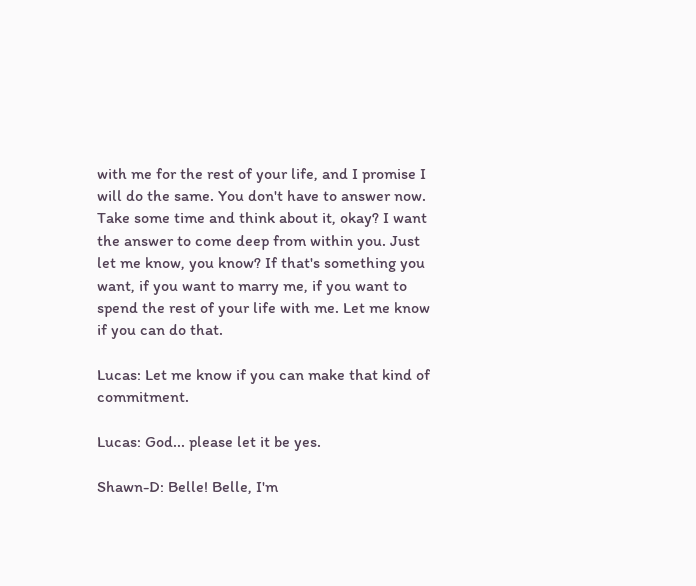with me for the rest of your life, and I promise I will do the same. You don't have to answer now. Take some time and think about it, okay? I want the answer to come deep from within you. Just let me know, you know? If that's something you want, if you want to marry me, if you want to spend the rest of your life with me. Let me know if you can do that.

Lucas: Let me know if you can make that kind of commitment.

Lucas: God... please let it be yes.

Shawn-D: Belle! Belle, I'm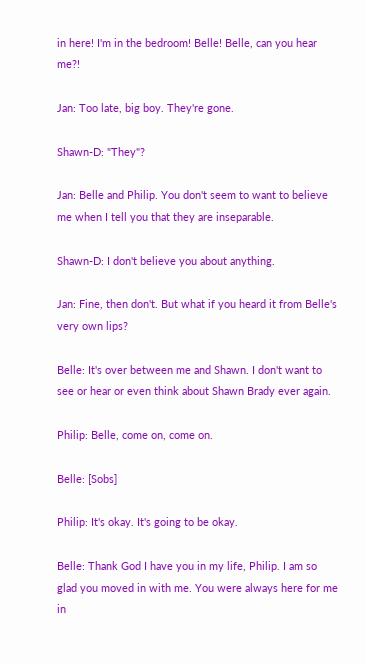in here! I'm in the bedroom! Belle! Belle, can you hear me?!

Jan: Too late, big boy. They're gone.

Shawn-D: "They"?

Jan: Belle and Philip. You don't seem to want to believe me when I tell you that they are inseparable.

Shawn-D: I don't believe you about anything.

Jan: Fine, then don't. But what if you heard it from Belle's very own lips?

Belle: It's over between me and Shawn. I don't want to see or hear or even think about Shawn Brady ever again.

Philip: Belle, come on, come on.

Belle: [Sobs]

Philip: It's okay. It's going to be okay.

Belle: Thank God I have you in my life, Philip. I am so glad you moved in with me. You were always here for me in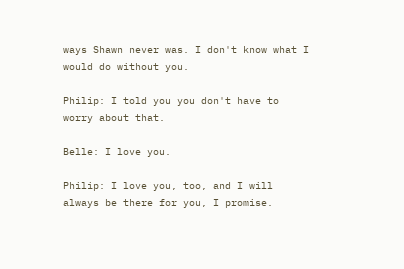ways Shawn never was. I don't know what I would do without you.

Philip: I told you you don't have to worry about that.

Belle: I love you.

Philip: I love you, too, and I will always be there for you, I promise.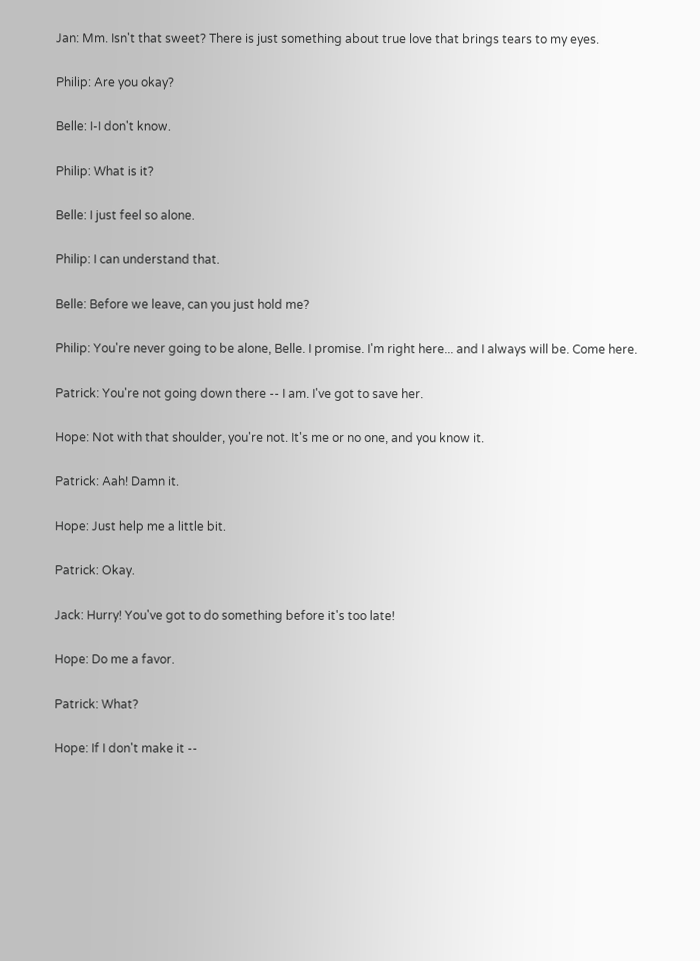Jan: Mm. Isn't that sweet? There is just something about true love that brings tears to my eyes.

Philip: Are you okay?

Belle: I-I don't know.

Philip: What is it?

Belle: I just feel so alone.

Philip: I can understand that.

Belle: Before we leave, can you just hold me?

Philip: You're never going to be alone, Belle. I promise. I'm right here... and I always will be. Come here.

Patrick: You're not going down there -- I am. I've got to save her.

Hope: Not with that shoulder, you're not. It's me or no one, and you know it.

Patrick: Aah! Damn it.

Hope: Just help me a little bit.

Patrick: Okay.

Jack: Hurry! You've got to do something before it's too late!

Hope: Do me a favor.

Patrick: What?

Hope: If I don't make it --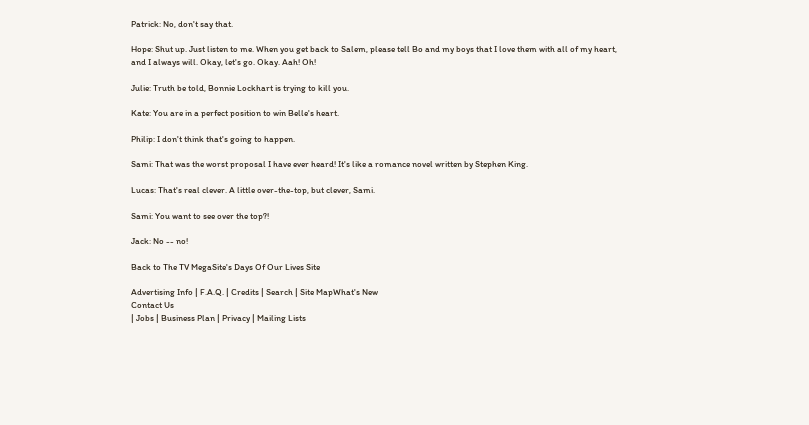Patrick: No, don't say that.

Hope: Shut up. Just listen to me. When you get back to Salem, please tell Bo and my boys that I love them with all of my heart, and I always will. Okay, let's go. Okay. Aah! Oh!

Julie: Truth be told, Bonnie Lockhart is trying to kill you.

Kate: You are in a perfect position to win Belle's heart.

Philip: I don't think that's going to happen.

Sami: That was the worst proposal I have ever heard! It's like a romance novel written by Stephen King.

Lucas: That's real clever. A little over-the-top, but clever, Sami.

Sami: You want to see over the top?!

Jack: No -- no!

Back to The TV MegaSite's Days Of Our Lives Site

Advertising Info | F.A.Q. | Credits | Search | Site MapWhat's New
Contact Us
| Jobs | Business Plan | Privacy | Mailing Lists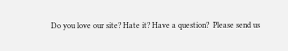Do you love our site? Hate it? Have a question?  Please send us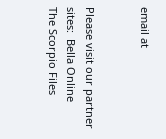email at


Please visit our partner sites:  Bella Online
The Scorpio Files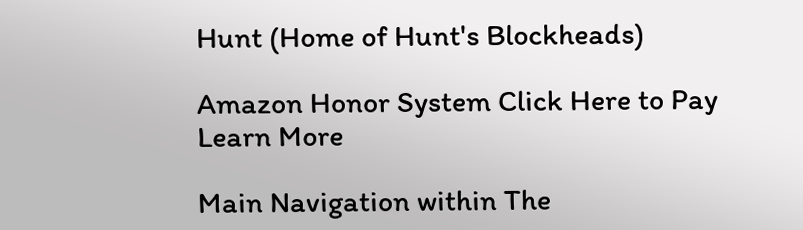Hunt (Home of Hunt's Blockheads)

Amazon Honor System Click Here to Pay Learn More

Main Navigation within The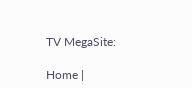TV MegaSite:

Home |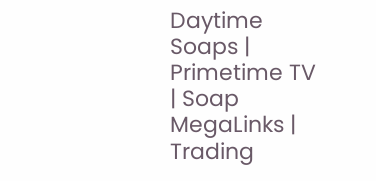Daytime Soaps | Primetime TV | Soap MegaLinks | Trading